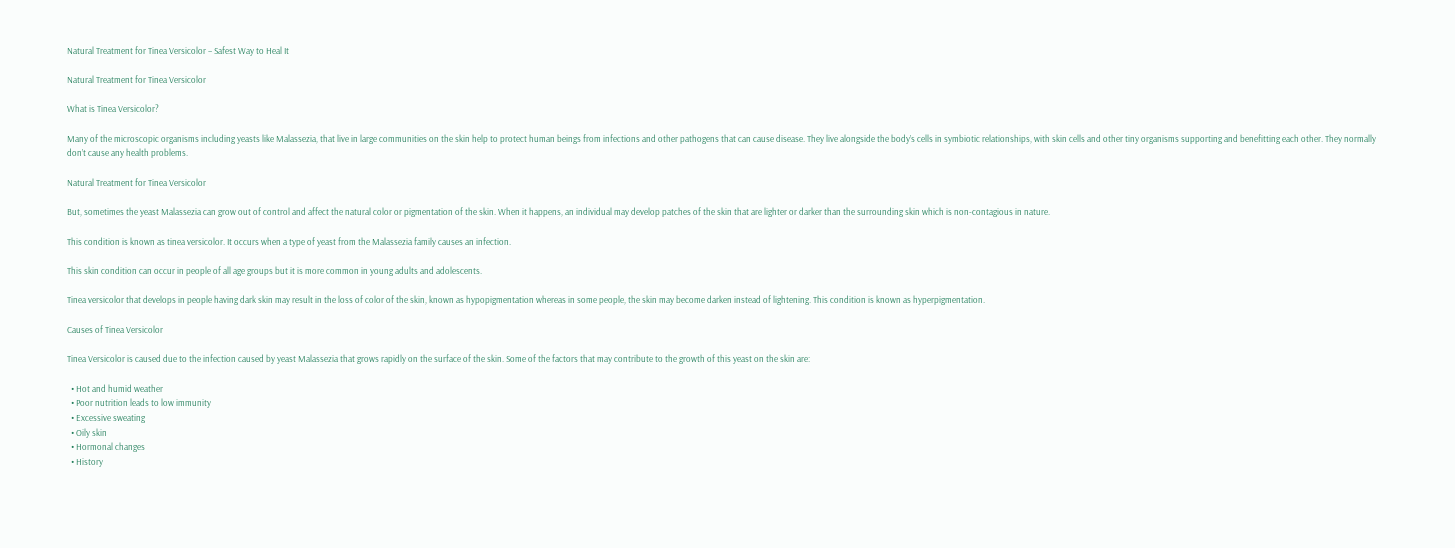Natural Treatment for Tinea Versicolor – Safest Way to Heal It

Natural Treatment for Tinea Versicolor

What is Tinea Versicolor?

Many of the microscopic organisms including yeasts like Malassezia, that live in large communities on the skin help to protect human beings from infections and other pathogens that can cause disease. They live alongside the body’s cells in symbiotic relationships, with skin cells and other tiny organisms supporting and benefitting each other. They normally don’t cause any health problems.

Natural Treatment for Tinea Versicolor

But, sometimes the yeast Malassezia can grow out of control and affect the natural color or pigmentation of the skin. When it happens, an individual may develop patches of the skin that are lighter or darker than the surrounding skin which is non-contagious in nature.

This condition is known as tinea versicolor. It occurs when a type of yeast from the Malassezia family causes an infection.

This skin condition can occur in people of all age groups but it is more common in young adults and adolescents.

Tinea versicolor that develops in people having dark skin may result in the loss of color of the skin, known as hypopigmentation whereas in some people, the skin may become darken instead of lightening. This condition is known as hyperpigmentation.

Causes of Tinea Versicolor

Tinea Versicolor is caused due to the infection caused by yeast Malassezia that grows rapidly on the surface of the skin. Some of the factors that may contribute to the growth of this yeast on the skin are:

  • Hot and humid weather
  • Poor nutrition leads to low immunity
  • Excessive sweating
  • Oily skin
  • Hormonal changes
  • History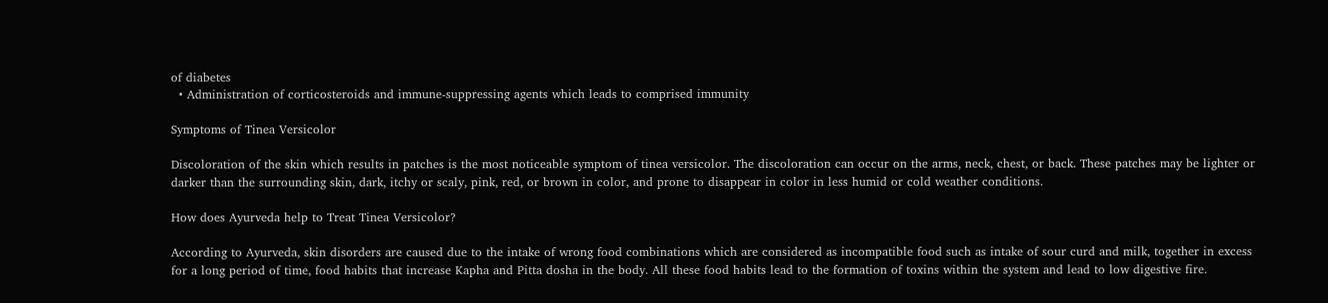of diabetes
  • Administration of corticosteroids and immune-suppressing agents which leads to comprised immunity

Symptoms of Tinea Versicolor

Discoloration of the skin which results in patches is the most noticeable symptom of tinea versicolor. The discoloration can occur on the arms, neck, chest, or back. These patches may be lighter or darker than the surrounding skin, dark, itchy or scaly, pink, red, or brown in color, and prone to disappear in color in less humid or cold weather conditions.

How does Ayurveda help to Treat Tinea Versicolor?

According to Ayurveda, skin disorders are caused due to the intake of wrong food combinations which are considered as incompatible food such as intake of sour curd and milk, together in excess for a long period of time, food habits that increase Kapha and Pitta dosha in the body. All these food habits lead to the formation of toxins within the system and lead to low digestive fire.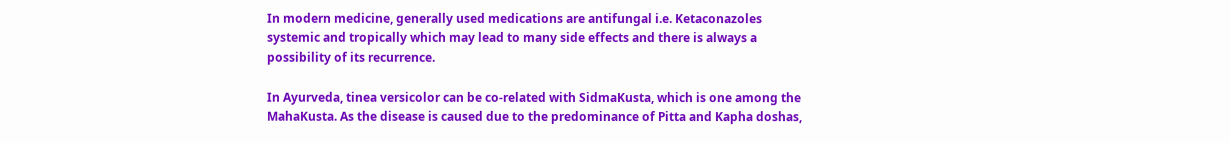In modern medicine, generally used medications are antifungal i.e. Ketaconazoles systemic and tropically which may lead to many side effects and there is always a possibility of its recurrence.

In Ayurveda, tinea versicolor can be co-related with SidmaKusta, which is one among the MahaKusta. As the disease is caused due to the predominance of Pitta and Kapha doshas,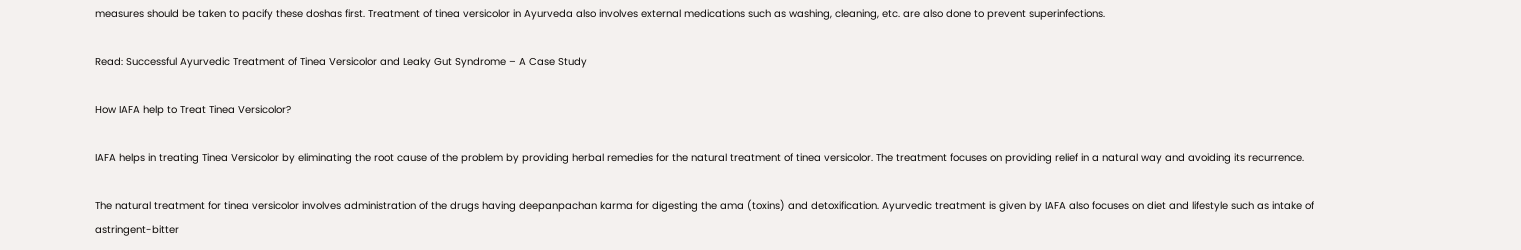measures should be taken to pacify these doshas first. Treatment of tinea versicolor in Ayurveda also involves external medications such as washing, cleaning, etc. are also done to prevent superinfections.

Read: Successful Ayurvedic Treatment of Tinea Versicolor and Leaky Gut Syndrome – A Case Study

How IAFA help to Treat Tinea Versicolor?

IAFA helps in treating Tinea Versicolor by eliminating the root cause of the problem by providing herbal remedies for the natural treatment of tinea versicolor. The treatment focuses on providing relief in a natural way and avoiding its recurrence.

The natural treatment for tinea versicolor involves administration of the drugs having deepanpachan karma for digesting the ama (toxins) and detoxification. Ayurvedic treatment is given by IAFA also focuses on diet and lifestyle such as intake of astringent-bitter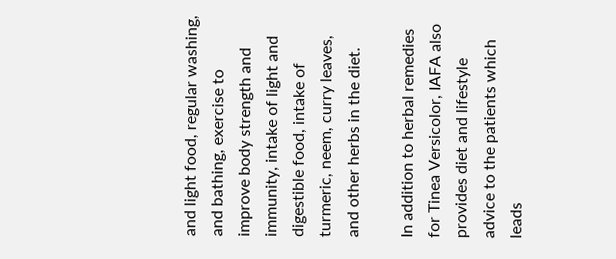and light food, regular washing, and bathing, exercise to improve body strength and immunity, intake of light and digestible food, intake of turmeric, neem, curry leaves, and other herbs in the diet.

In addition to herbal remedies for Tinea Versicolor, IAFA also provides diet and lifestyle advice to the patients which leads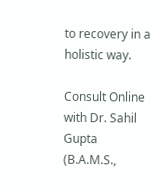to recovery in a holistic way.

Consult Online with Dr. Sahil Gupta (B.A.M.S.,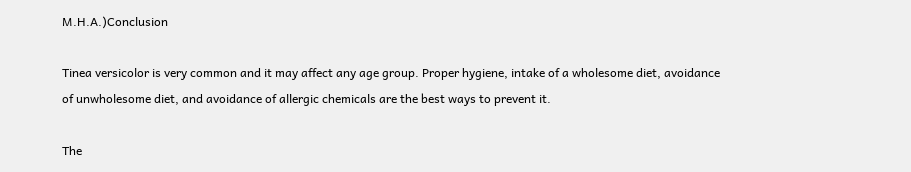M.H.A.)Conclusion

Tinea versicolor is very common and it may affect any age group. Proper hygiene, intake of a wholesome diet, avoidance of unwholesome diet, and avoidance of allergic chemicals are the best ways to prevent it.

The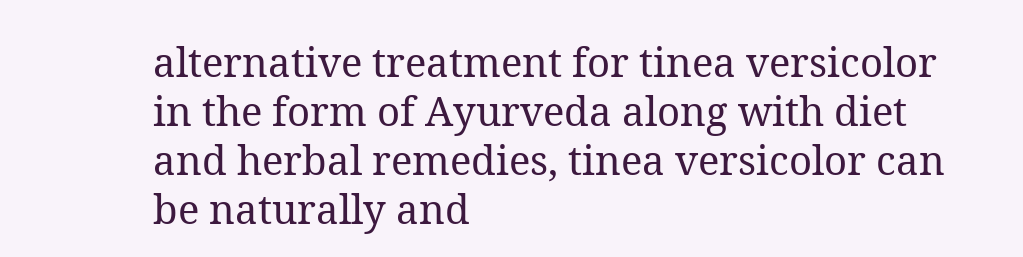alternative treatment for tinea versicolor in the form of Ayurveda along with diet and herbal remedies, tinea versicolor can be naturally and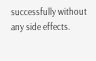successfully without any side effects.